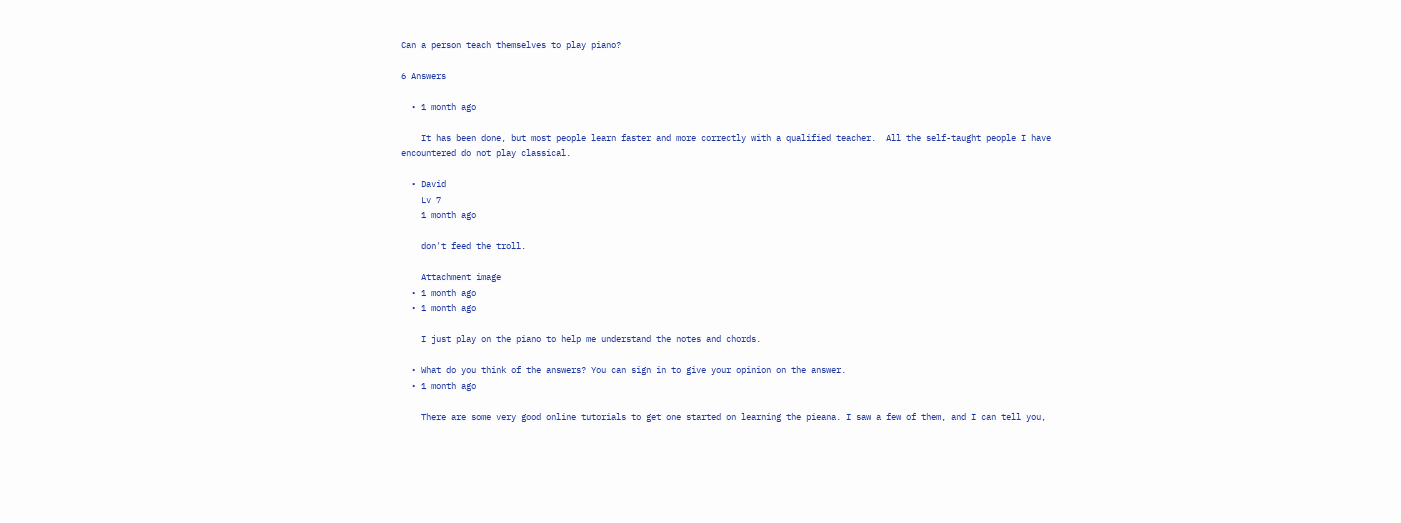Can a person teach themselves to play piano?

6 Answers

  • 1 month ago

    It has been done, but most people learn faster and more correctly with a qualified teacher.  All the self-taught people I have encountered do not play classical.

  • David
    Lv 7
    1 month ago

    don't feed the troll.

    Attachment image
  • 1 month ago
  • 1 month ago

    I just play on the piano to help me understand the notes and chords.

  • What do you think of the answers? You can sign in to give your opinion on the answer.
  • 1 month ago

    There are some very good online tutorials to get one started on learning the pieana. I saw a few of them, and I can tell you,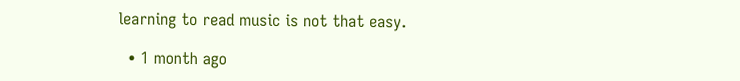learning to read music is not that easy.

  • 1 month ago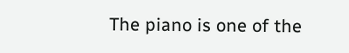The piano is one of the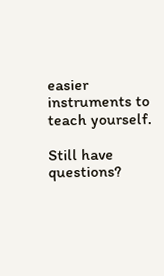easier instruments to teach yourself.

Still have questions?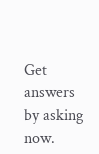Get answers by asking now.